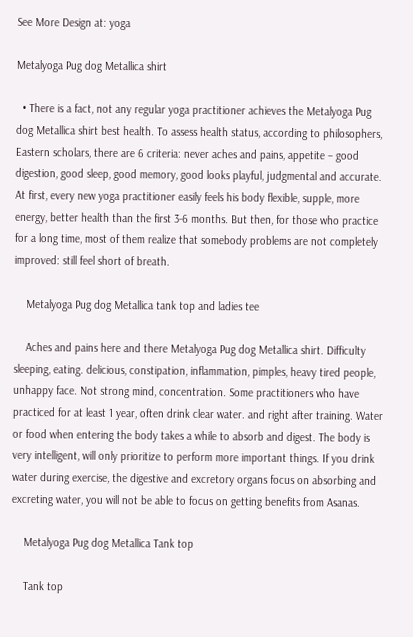See More Design at: yoga

Metalyoga Pug dog Metallica shirt

  • There is a fact, not any regular yoga practitioner achieves the Metalyoga Pug dog Metallica shirt best health. To assess health status, according to philosophers, Eastern scholars, there are 6 criteria: never aches and pains, appetite – good digestion, good sleep, good memory, good looks playful, judgmental and accurate. At first, every new yoga practitioner easily feels his body flexible, supple, more energy, better health than the first 3-6 months. But then, for those who practice for a long time, most of them realize that somebody problems are not completely improved: still feel short of breath.

    Metalyoga Pug dog Metallica tank top and ladies tee

    Aches and pains here and there Metalyoga Pug dog Metallica shirt. Difficulty sleeping, eating. delicious, constipation, inflammation, pimples, heavy tired people, unhappy face. Not strong mind, concentration. Some practitioners who have practiced for at least 1 year, often drink clear water. and right after training. Water or food when entering the body takes a while to absorb and digest. The body is very intelligent, will only prioritize to perform more important things. If you drink water during exercise, the digestive and excretory organs focus on absorbing and excreting water, you will not be able to focus on getting benefits from Asanas.

    Metalyoga Pug dog Metallica Tank top

    Tank top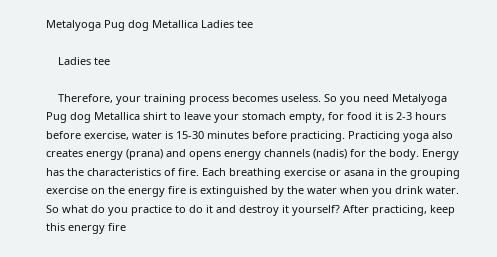Metalyoga Pug dog Metallica Ladies tee

    Ladies tee

    Therefore, your training process becomes useless. So you need Metalyoga Pug dog Metallica shirt to leave your stomach empty, for food it is 2-3 hours before exercise, water is 15-30 minutes before practicing. Practicing yoga also creates energy (prana) and opens energy channels (nadis) for the body. Energy has the characteristics of fire. Each breathing exercise or asana in the grouping exercise on the energy fire is extinguished by the water when you drink water. So what do you practice to do it and destroy it yourself? After practicing, keep this energy fire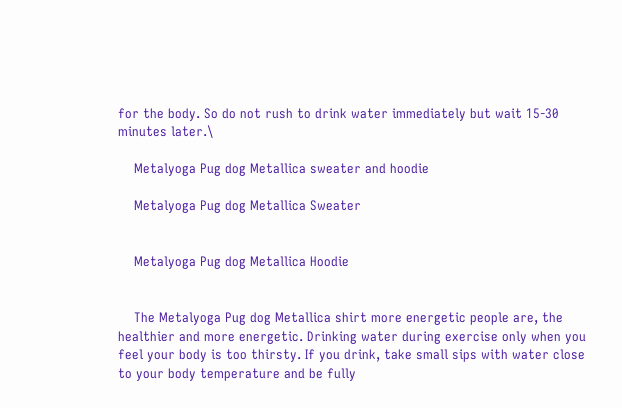for the body. So do not rush to drink water immediately but wait 15-30 minutes later.\

    Metalyoga Pug dog Metallica sweater and hoodie

    Metalyoga Pug dog Metallica Sweater


    Metalyoga Pug dog Metallica Hoodie


    The Metalyoga Pug dog Metallica shirt more energetic people are, the healthier and more energetic. Drinking water during exercise only when you feel your body is too thirsty. If you drink, take small sips with water close to your body temperature and be fully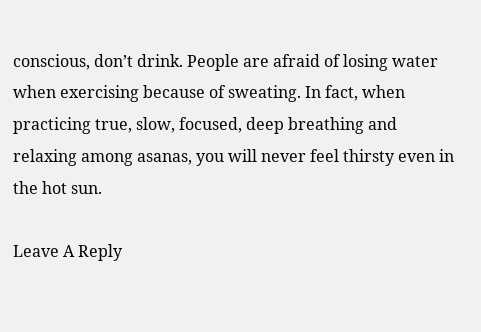conscious, don’t drink. People are afraid of losing water when exercising because of sweating. In fact, when practicing true, slow, focused, deep breathing and relaxing among asanas, you will never feel thirsty even in the hot sun.

Leave A Reply